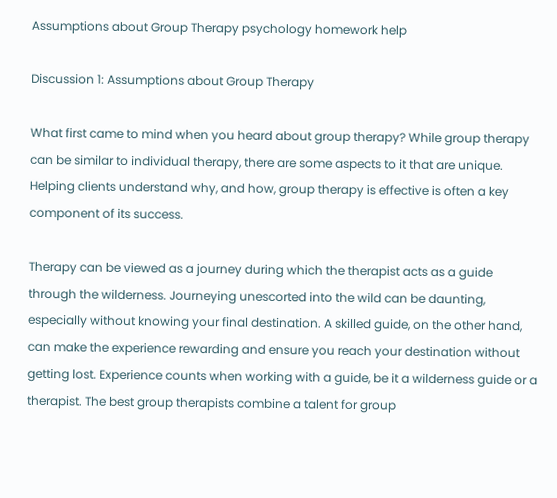Assumptions about Group Therapy psychology homework help

Discussion 1: Assumptions about Group Therapy

What first came to mind when you heard about group therapy? While group therapy can be similar to individual therapy, there are some aspects to it that are unique. Helping clients understand why, and how, group therapy is effective is often a key component of its success.

Therapy can be viewed as a journey during which the therapist acts as a guide through the wilderness. Journeying unescorted into the wild can be daunting, especially without knowing your final destination. A skilled guide, on the other hand, can make the experience rewarding and ensure you reach your destination without getting lost. Experience counts when working with a guide, be it a wilderness guide or a therapist. The best group therapists combine a talent for group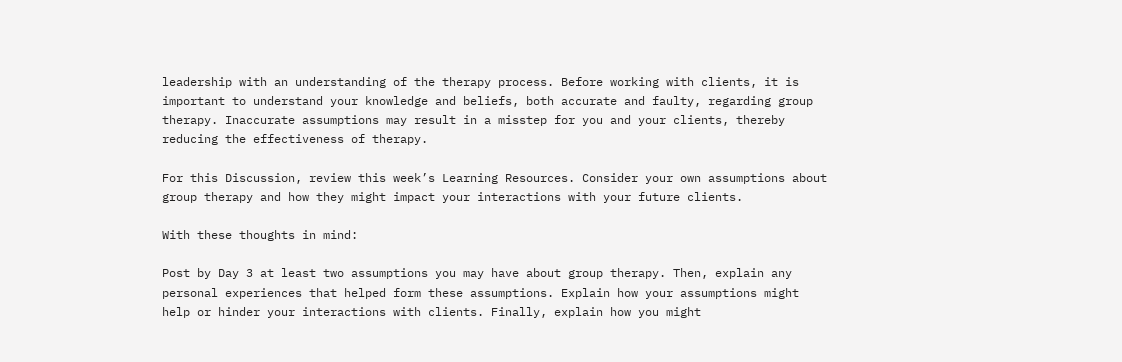leadership with an understanding of the therapy process. Before working with clients, it is important to understand your knowledge and beliefs, both accurate and faulty, regarding group therapy. Inaccurate assumptions may result in a misstep for you and your clients, thereby reducing the effectiveness of therapy.

For this Discussion, review this week’s Learning Resources. Consider your own assumptions about group therapy and how they might impact your interactions with your future clients.

With these thoughts in mind:

Post by Day 3 at least two assumptions you may have about group therapy. Then, explain any personal experiences that helped form these assumptions. Explain how your assumptions might help or hinder your interactions with clients. Finally, explain how you might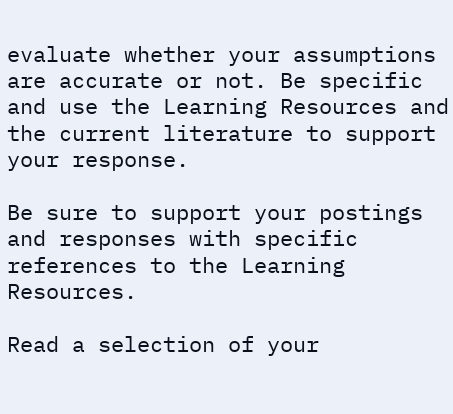evaluate whether your assumptions are accurate or not. Be specific and use the Learning Resources and the current literature to support your response.

Be sure to support your postings and responses with specific references to the Learning Resources.

Read a selection of your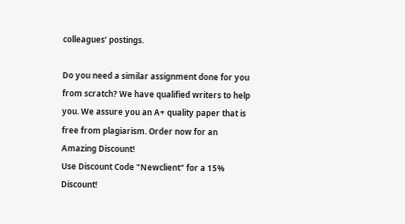colleagues’ postings.

Do you need a similar assignment done for you from scratch? We have qualified writers to help you. We assure you an A+ quality paper that is free from plagiarism. Order now for an Amazing Discount!
Use Discount Code "Newclient" for a 15% Discount!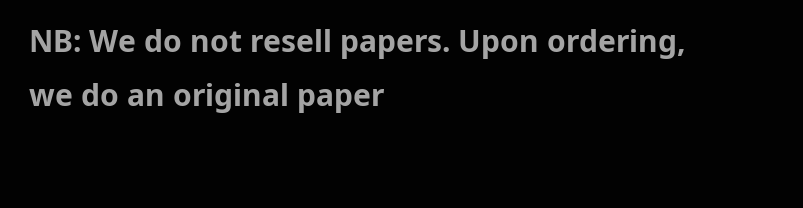NB: We do not resell papers. Upon ordering, we do an original paper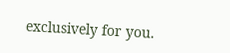exclusively for you.